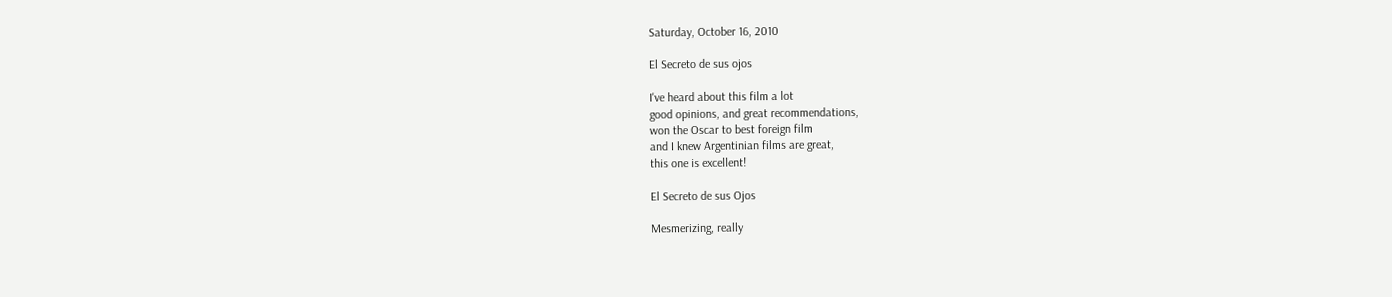Saturday, October 16, 2010

El Secreto de sus ojos

I've heard about this film a lot
good opinions, and great recommendations,
won the Oscar to best foreign film
and I knew Argentinian films are great,
this one is excellent!

El Secreto de sus Ojos

Mesmerizing, really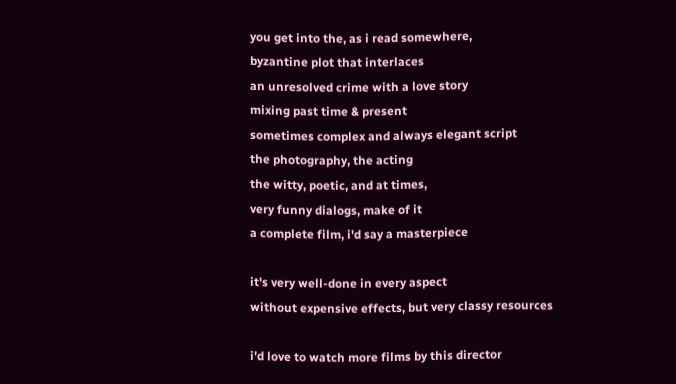you get into the, as i read somewhere,
byzantine plot that interlaces
an unresolved crime with a love story
mixing past time & present
sometimes complex and always elegant script
the photography, the acting
the witty, poetic, and at times,
very funny dialogs, make of it
a complete film, i'd say a masterpiece

it's very well-done in every aspect
without expensive effects, but very classy resources

i'd love to watch more films by this director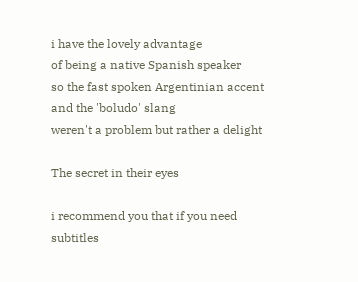i have the lovely advantage
of being a native Spanish speaker
so the fast spoken Argentinian accent
and the 'boludo' slang
weren't a problem but rather a delight

The secret in their eyes

i recommend you that if you need subtitles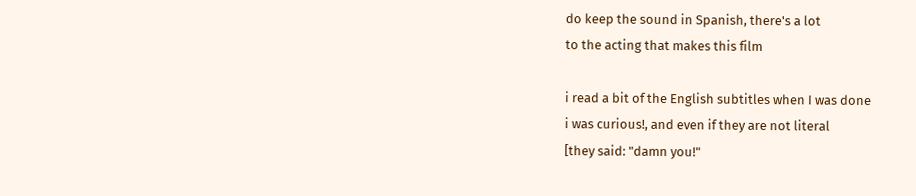do keep the sound in Spanish, there's a lot
to the acting that makes this film

i read a bit of the English subtitles when I was done
i was curious!, and even if they are not literal
[they said: "damn you!"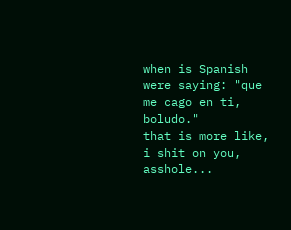when is Spanish were saying: "que me cago en ti, boludo."
that is more like, i shit on you, asshole...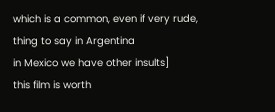which is a common, even if very rude, thing to say in Argentina
in Mexico we have other insults]
this film is worth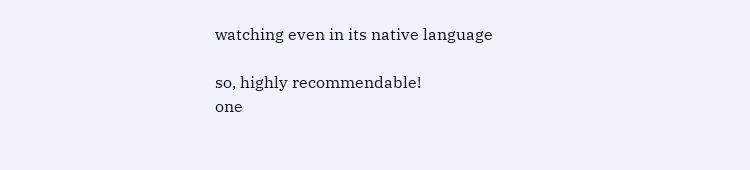watching even in its native language

so, highly recommendable!
one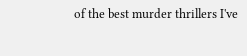of the best murder thrillers I've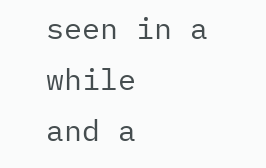seen in a while
and a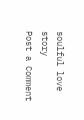soulful love story
Post a Comment